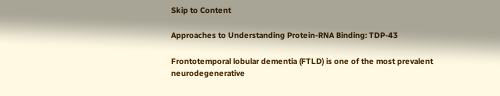Skip to Content

Approaches to Understanding Protein-RNA Binding: TDP-43

Frontotemporal lobular dementia (FTLD) is one of the most prevalent neurodegenerative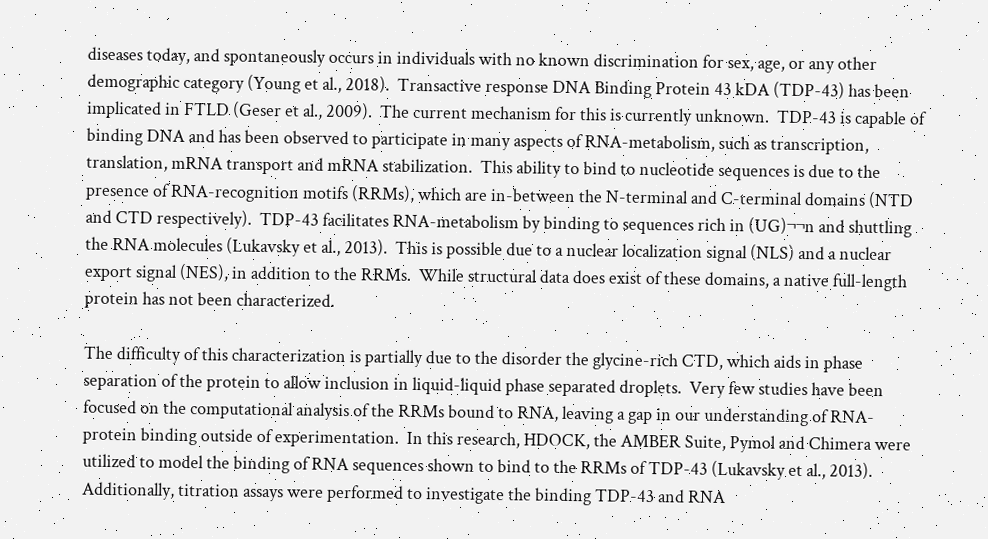diseases today, and spontaneously occurs in individuals with no known discrimination for sex, age, or any other demographic category (Young et al., 2018).  Transactive response DNA Binding Protein 43 kDA (TDP-43) has been implicated in FTLD (Geser et al., 2009).  The current mechanism for this is currently unknown.  TDP-43 is capable of binding DNA and has been observed to participate in many aspects of RNA-metabolism, such as transcription, translation, mRNA transport and mRNA stabilization.  This ability to bind to nucleotide sequences is due to the presence of RNA-recognition motifs (RRMs), which are in-between the N-terminal and C-terminal domains (NTD and CTD respectively).  TDP-43 facilitates RNA-metabolism by binding to sequences rich in (UG)¬¬n and shuttling the RNA molecules (Lukavsky et al., 2013).  This is possible due to a nuclear localization signal (NLS) and a nuclear export signal (NES), in addition to the RRMs.  While structural data does exist of these domains, a native full-length protein has not been characterized.

The difficulty of this characterization is partially due to the disorder the glycine-rich CTD, which aids in phase separation of the protein to allow inclusion in liquid-liquid phase separated droplets.  Very few studies have been focused on the computational analysis of the RRMs bound to RNA, leaving a gap in our understanding of RNA-protein binding outside of experimentation.  In this research, HDOCK, the AMBER Suite, Pymol and Chimera were utilized to model the binding of RNA sequences shown to bind to the RRMs of TDP-43 (Lukavsky et al., 2013).  Additionally, titration assays were performed to investigate the binding TDP-43 and RNA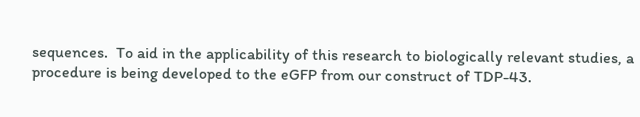sequences.  To aid in the applicability of this research to biologically relevant studies, a procedure is being developed to the eGFP from our construct of TDP-43.